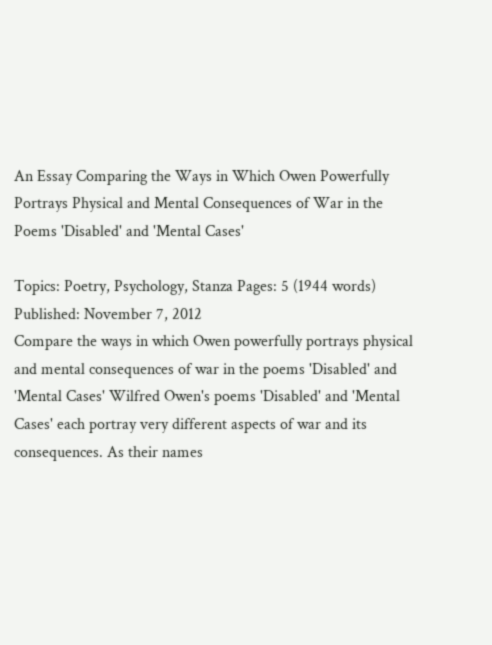An Essay Comparing the Ways in Which Owen Powerfully Portrays Physical and Mental Consequences of War in the Poems 'Disabled' and 'Mental Cases'

Topics: Poetry, Psychology, Stanza Pages: 5 (1944 words) Published: November 7, 2012
Compare the ways in which Owen powerfully portrays physical and mental consequences of war in the poems 'Disabled' and 'Mental Cases' Wilfred Owen's poems 'Disabled' and 'Mental Cases' each portray very different aspects of war and its consequences. As their names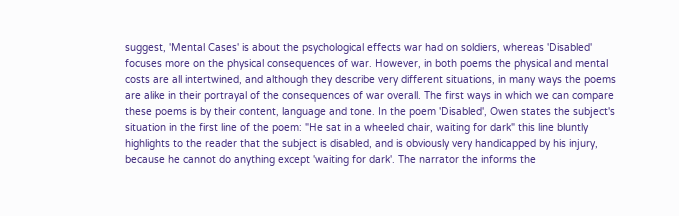suggest, 'Mental Cases' is about the psychological effects war had on soldiers, whereas 'Disabled' focuses more on the physical consequences of war. However, in both poems the physical and mental costs are all intertwined, and although they describe very different situations, in many ways the poems are alike in their portrayal of the consequences of war overall. The first ways in which we can compare these poems is by their content, language and tone. In the poem 'Disabled', Owen states the subject's situation in the first line of the poem: "He sat in a wheeled chair, waiting for dark" this line bluntly highlights to the reader that the subject is disabled, and is obviously very handicapped by his injury, because he cannot do anything except 'waiting for dark'. The narrator the informs the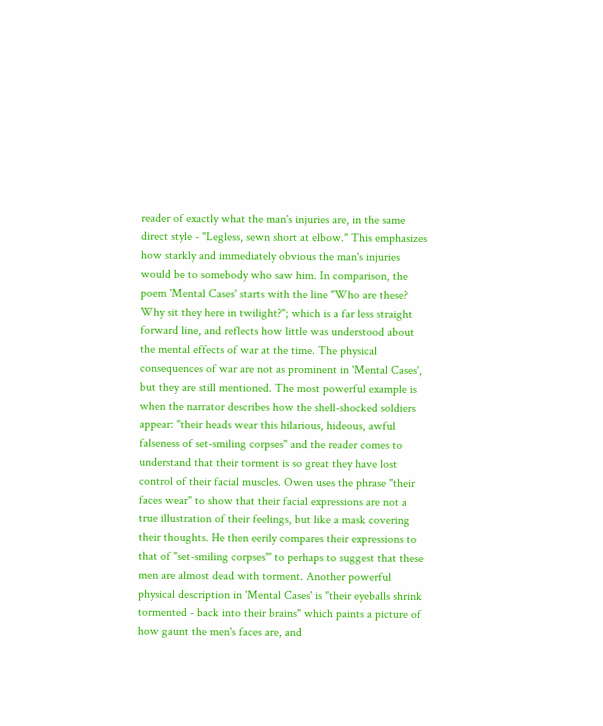reader of exactly what the man's injuries are, in the same direct style - "Legless, sewn short at elbow." This emphasizes how starkly and immediately obvious the man's injuries would be to somebody who saw him. In comparison, the poem 'Mental Cases' starts with the line "Who are these? Why sit they here in twilight?"; which is a far less straight forward line, and reflects how little was understood about the mental effects of war at the time. The physical consequences of war are not as prominent in 'Mental Cases', but they are still mentioned. The most powerful example is when the narrator describes how the shell-shocked soldiers appear: "their heads wear this hilarious, hideous, awful falseness of set-smiling corpses" and the reader comes to understand that their torment is so great they have lost control of their facial muscles. Owen uses the phrase "their faces wear" to show that their facial expressions are not a true illustration of their feelings, but like a mask covering their thoughts. He then eerily compares their expressions to that of "set-smiling corpses"' to perhaps to suggest that these men are almost dead with torment. Another powerful physical description in 'Mental Cases' is "their eyeballs shrink tormented - back into their brains" which paints a picture of how gaunt the men's faces are, and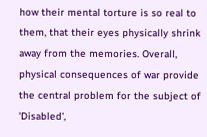how their mental torture is so real to them, that their eyes physically shrink away from the memories. Overall, physical consequences of war provide the central problem for the subject of 'Disabled',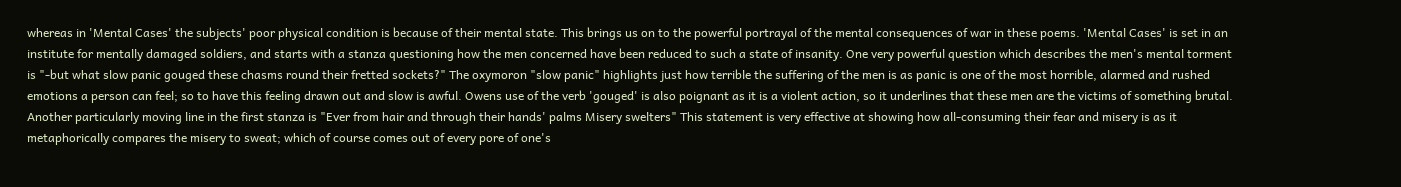whereas in 'Mental Cases' the subjects' poor physical condition is because of their mental state. This brings us on to the powerful portrayal of the mental consequences of war in these poems. 'Mental Cases' is set in an institute for mentally damaged soldiers, and starts with a stanza questioning how the men concerned have been reduced to such a state of insanity. One very powerful question which describes the men's mental torment is "-but what slow panic gouged these chasms round their fretted sockets?" The oxymoron "slow panic" highlights just how terrible the suffering of the men is as panic is one of the most horrible, alarmed and rushed emotions a person can feel; so to have this feeling drawn out and slow is awful. Owens use of the verb 'gouged' is also poignant as it is a violent action, so it underlines that these men are the victims of something brutal. Another particularly moving line in the first stanza is "Ever from hair and through their hands' palms Misery swelters" This statement is very effective at showing how all-consuming their fear and misery is as it metaphorically compares the misery to sweat; which of course comes out of every pore of one's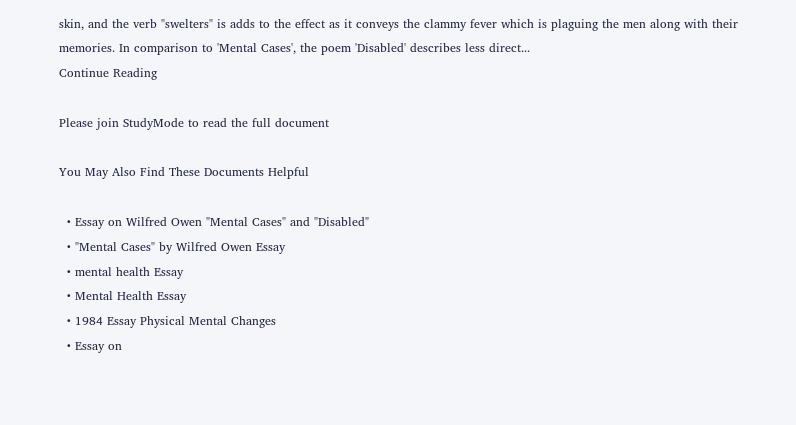skin, and the verb "swelters" is adds to the effect as it conveys the clammy fever which is plaguing the men along with their memories. In comparison to 'Mental Cases', the poem 'Disabled' describes less direct...
Continue Reading

Please join StudyMode to read the full document

You May Also Find These Documents Helpful

  • Essay on Wilfred Owen "Mental Cases" and "Disabled"
  • "Mental Cases" by Wilfred Owen Essay
  • mental health Essay
  • Mental Health Essay
  • 1984 Essay Physical Mental Changes
  • Essay on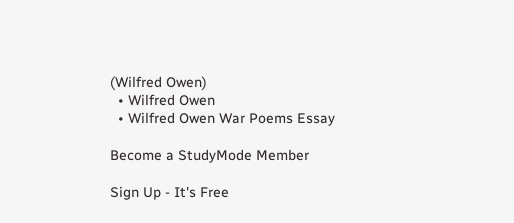(Wilfred Owen)
  • Wilfred Owen
  • Wilfred Owen War Poems Essay

Become a StudyMode Member

Sign Up - It's Free